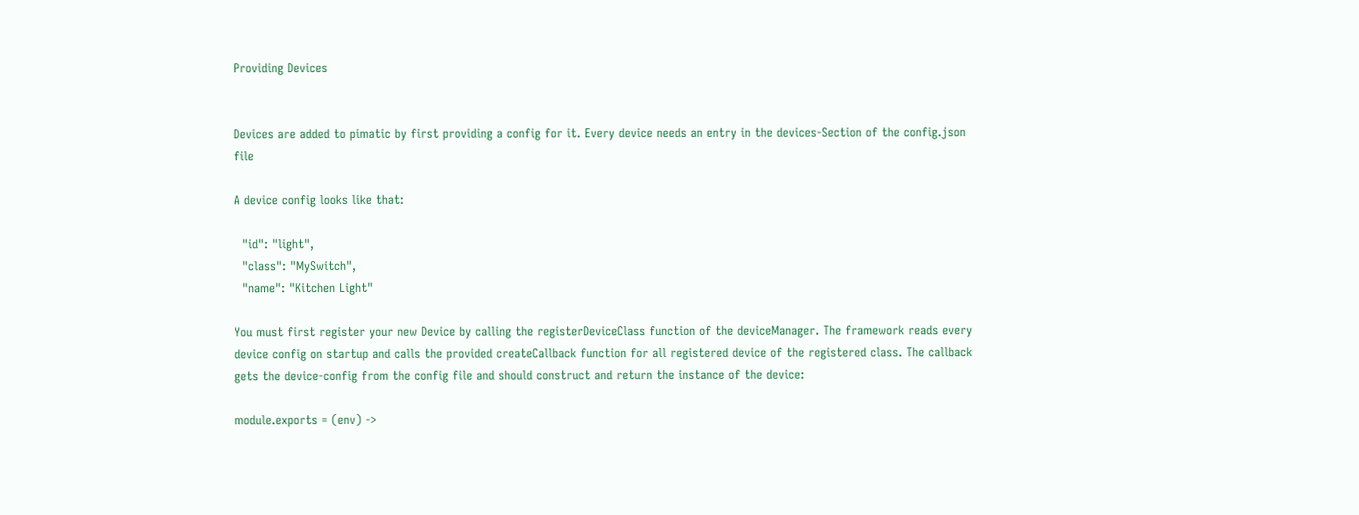Providing Devices


Devices are added to pimatic by first providing a config for it. Every device needs an entry in the devices-Section of the config.json file

A device config looks like that:

  "id": "light",
  "class": "MySwitch",
  "name": "Kitchen Light"

You must first register your new Device by calling the registerDeviceClass function of the deviceManager. The framework reads every device config on startup and calls the provided createCallback function for all registered device of the registered class. The callback gets the device-config from the config file and should construct and return the instance of the device:

module.exports = (env) ->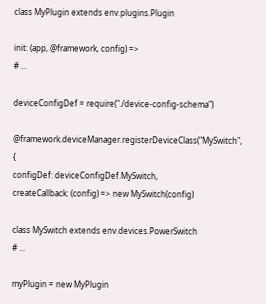class MyPlugin extends env.plugins.Plugin

init: (app, @framework, config) =>
# ...

deviceConfigDef = require("./device-config-schema")

@framework.deviceManager.registerDeviceClass("MySwitch", {
configDef: deviceConfigDef.MySwitch,
createCallback: (config) => new MySwitch(config)

class MySwitch extends env.devices.PowerSwitch
# ...

myPlugin = new MyPlugin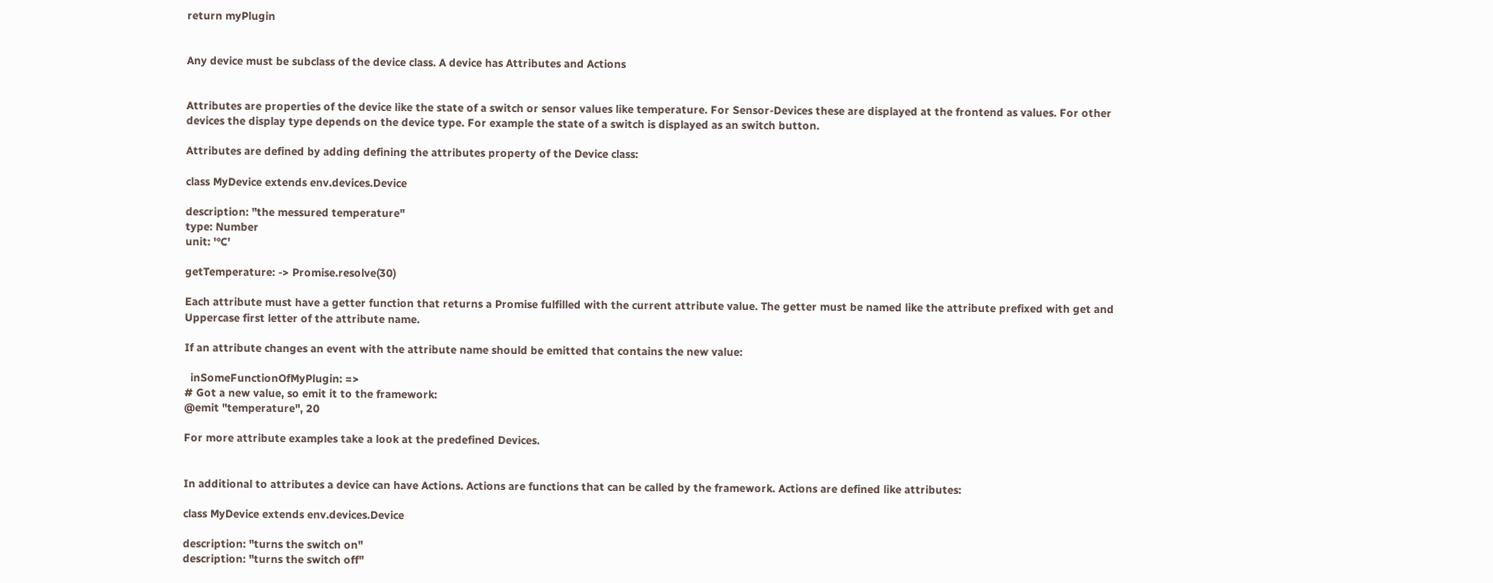return myPlugin


Any device must be subclass of the device class. A device has Attributes and Actions


Attributes are properties of the device like the state of a switch or sensor values like temperature. For Sensor-Devices these are displayed at the frontend as values. For other devices the display type depends on the device type. For example the state of a switch is displayed as an switch button.

Attributes are defined by adding defining the attributes property of the Device class:

class MyDevice extends env.devices.Device

description: "the messured temperature"
type: Number
unit: '°C'

getTemperature: -> Promise.resolve(30)

Each attribute must have a getter function that returns a Promise fulfilled with the current attribute value. The getter must be named like the attribute prefixed with get and Uppercase first letter of the attribute name.

If an attribute changes an event with the attribute name should be emitted that contains the new value:

  inSomeFunctionOfMyPlugin: =>
# Got a new value, so emit it to the framework:
@emit "temperature", 20

For more attribute examples take a look at the predefined Devices.


In additional to attributes a device can have Actions. Actions are functions that can be called by the framework. Actions are defined like attributes:

class MyDevice extends env.devices.Device

description: "turns the switch on"
description: "turns the switch off"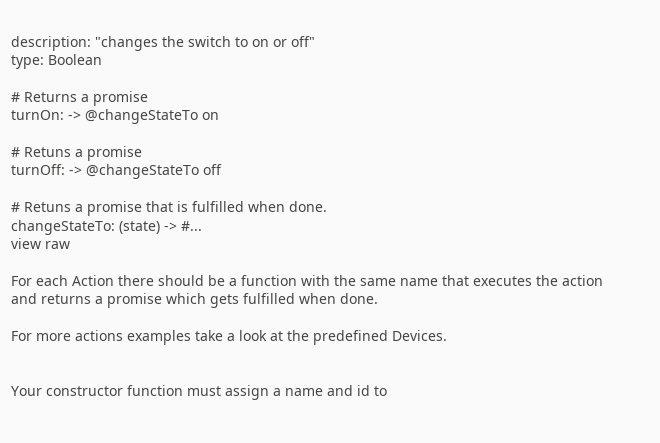description: "changes the switch to on or off"
type: Boolean

# Returns a promise
turnOn: -> @changeStateTo on

# Retuns a promise
turnOff: -> @changeStateTo off

# Retuns a promise that is fulfilled when done.
changeStateTo: (state) -> #...
view raw

For each Action there should be a function with the same name that executes the action and returns a promise which gets fulfilled when done.

For more actions examples take a look at the predefined Devices.


Your constructor function must assign a name and id to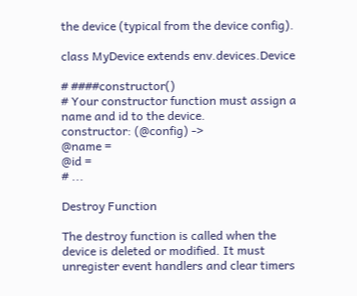the device (typical from the device config).

class MyDevice extends env.devices.Device

# ####constructor()
# Your constructor function must assign a name and id to the device.
constructor: (@config) ->
@name =
@id =
# ...

Destroy Function

The destroy function is called when the device is deleted or modified. It must unregister event handlers and clear timers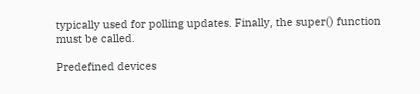typically used for polling updates. Finally, the super() function must be called.

Predefined devices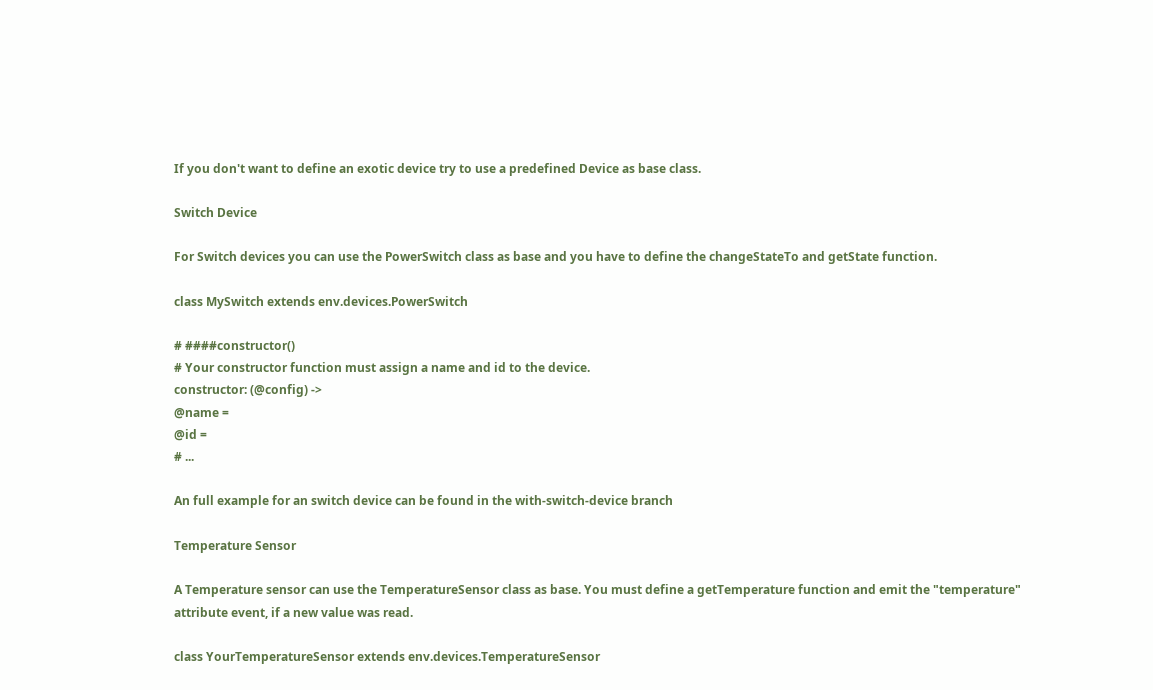If you don't want to define an exotic device try to use a predefined Device as base class.

Switch Device

For Switch devices you can use the PowerSwitch class as base and you have to define the changeStateTo and getState function.

class MySwitch extends env.devices.PowerSwitch

# ####constructor()
# Your constructor function must assign a name and id to the device.
constructor: (@config) ->
@name =
@id =
# ...

An full example for an switch device can be found in the with-switch-device branch

Temperature Sensor

A Temperature sensor can use the TemperatureSensor class as base. You must define a getTemperature function and emit the "temperature" attribute event, if a new value was read.

class YourTemperatureSensor extends env.devices.TemperatureSensor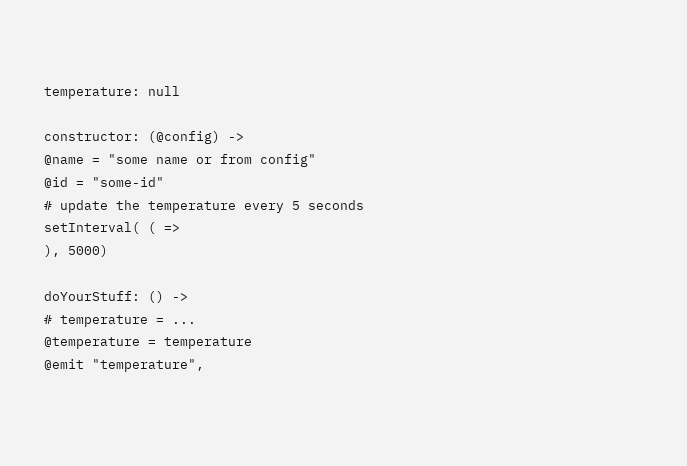temperature: null

constructor: (@config) ->
@name = "some name or from config"
@id = "some-id"
# update the temperature every 5 seconds
setInterval( ( =>
), 5000)

doYourStuff: () ->
# temperature = ...
@temperature = temperature
@emit "temperature",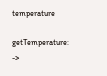temperature

getTemperature: ->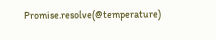Promise.resolve(@temperature)